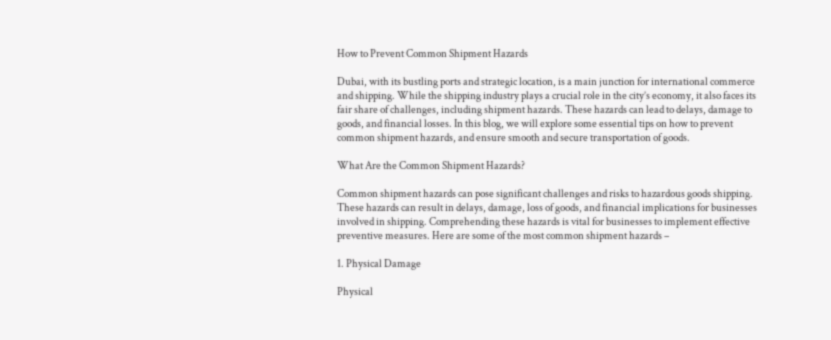How to Prevent Common Shipment Hazards

Dubai, with its bustling ports and strategic location, is a main junction for international commerce and shipping. While the shipping industry plays a crucial role in the city’s economy, it also faces its fair share of challenges, including shipment hazards. These hazards can lead to delays, damage to goods, and financial losses. In this blog, we will explore some essential tips on how to prevent common shipment hazards, and ensure smooth and secure transportation of goods.

What Are the Common Shipment Hazards?

Common shipment hazards can pose significant challenges and risks to hazardous goods shipping. These hazards can result in delays, damage, loss of goods, and financial implications for businesses involved in shipping. Comprehending these hazards is vital for businesses to implement effective preventive measures. Here are some of the most common shipment hazards –

1. Physical Damage

Physical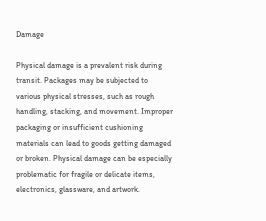Damage

Physical damage is a prevalent risk during transit. Packages may be subjected to various physical stresses, such as rough handling, stacking, and movement. Improper packaging or insufficient cushioning materials can lead to goods getting damaged or broken. Physical damage can be especially problematic for fragile or delicate items, electronics, glassware, and artwork.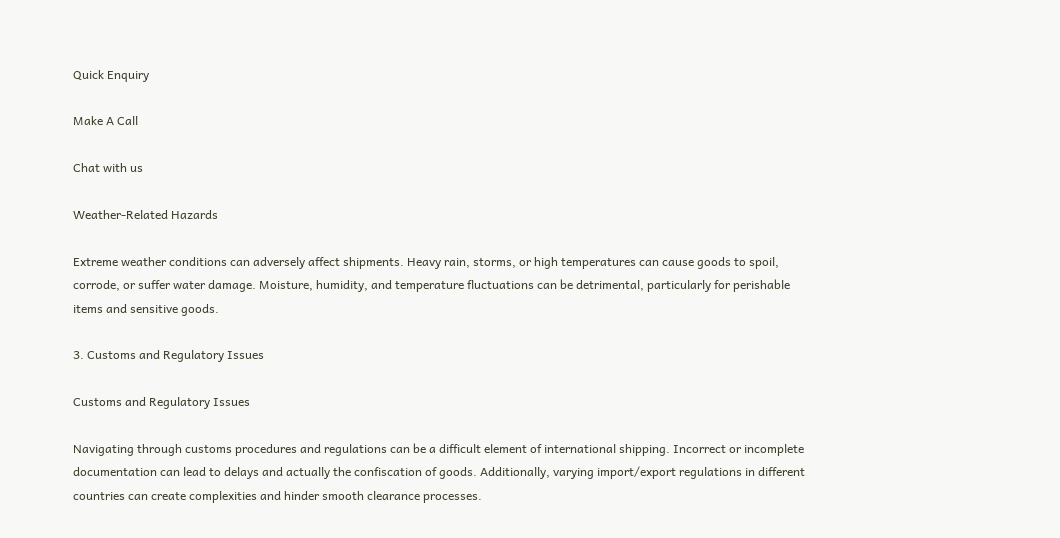Quick Enquiry

Make A Call

Chat with us

Weather-Related Hazards

Extreme weather conditions can adversely affect shipments. Heavy rain, storms, or high temperatures can cause goods to spoil, corrode, or suffer water damage. Moisture, humidity, and temperature fluctuations can be detrimental, particularly for perishable items and sensitive goods.

3. Customs and Regulatory Issues

Customs and Regulatory Issues

Navigating through customs procedures and regulations can be a difficult element of international shipping. Incorrect or incomplete documentation can lead to delays and actually the confiscation of goods. Additionally, varying import/export regulations in different countries can create complexities and hinder smooth clearance processes.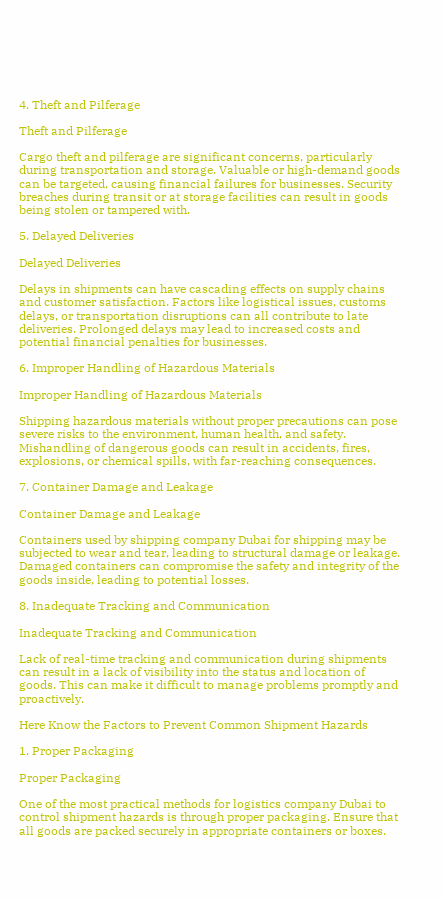4. Theft and Pilferage

Theft and Pilferage

Cargo theft and pilferage are significant concerns, particularly during transportation and storage. Valuable or high-demand goods can be targeted, causing financial failures for businesses. Security breaches during transit or at storage facilities can result in goods being stolen or tampered with.

5. Delayed Deliveries

Delayed Deliveries

Delays in shipments can have cascading effects on supply chains and customer satisfaction. Factors like logistical issues, customs delays, or transportation disruptions can all contribute to late deliveries. Prolonged delays may lead to increased costs and potential financial penalties for businesses.

6. Improper Handling of Hazardous Materials

Improper Handling of Hazardous Materials

Shipping hazardous materials without proper precautions can pose severe risks to the environment, human health, and safety. Mishandling of dangerous goods can result in accidents, fires, explosions, or chemical spills, with far-reaching consequences.

7. Container Damage and Leakage

Container Damage and Leakage

Containers used by shipping company Dubai for shipping may be subjected to wear and tear, leading to structural damage or leakage. Damaged containers can compromise the safety and integrity of the goods inside, leading to potential losses.

8. Inadequate Tracking and Communication

Inadequate Tracking and Communication

Lack of real-time tracking and communication during shipments can result in a lack of visibility into the status and location of goods. This can make it difficult to manage problems promptly and proactively.

Here Know the Factors to Prevent Common Shipment Hazards

1. Proper Packaging

Proper Packaging

One of the most practical methods for logistics company Dubai to control shipment hazards is through proper packaging. Ensure that all goods are packed securely in appropriate containers or boxes.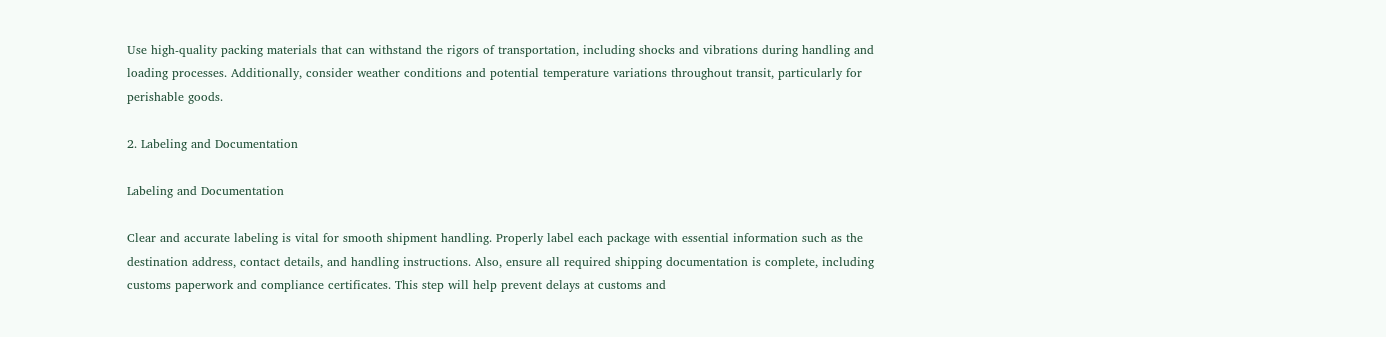Use high-quality packing materials that can withstand the rigors of transportation, including shocks and vibrations during handling and loading processes. Additionally, consider weather conditions and potential temperature variations throughout transit, particularly for perishable goods.

2. Labeling and Documentation

Labeling and Documentation

Clear and accurate labeling is vital for smooth shipment handling. Properly label each package with essential information such as the destination address, contact details, and handling instructions. Also, ensure all required shipping documentation is complete, including customs paperwork and compliance certificates. This step will help prevent delays at customs and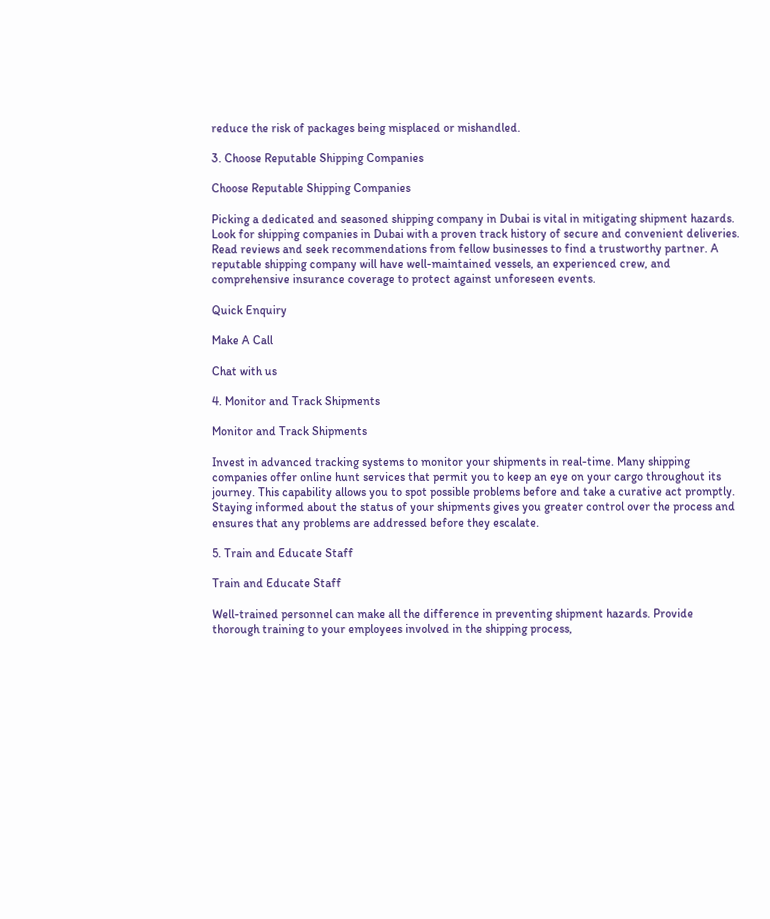reduce the risk of packages being misplaced or mishandled.

3. Choose Reputable Shipping Companies

Choose Reputable Shipping Companies

Picking a dedicated and seasoned shipping company in Dubai is vital in mitigating shipment hazards. Look for shipping companies in Dubai with a proven track history of secure and convenient deliveries. Read reviews and seek recommendations from fellow businesses to find a trustworthy partner. A reputable shipping company will have well-maintained vessels, an experienced crew, and comprehensive insurance coverage to protect against unforeseen events.

Quick Enquiry

Make A Call

Chat with us

4. Monitor and Track Shipments

Monitor and Track Shipments

Invest in advanced tracking systems to monitor your shipments in real-time. Many shipping companies offer online hunt services that permit you to keep an eye on your cargo throughout its journey. This capability allows you to spot possible problems before and take a curative act promptly. Staying informed about the status of your shipments gives you greater control over the process and ensures that any problems are addressed before they escalate.

5. Train and Educate Staff

Train and Educate Staff

Well-trained personnel can make all the difference in preventing shipment hazards. Provide thorough training to your employees involved in the shipping process,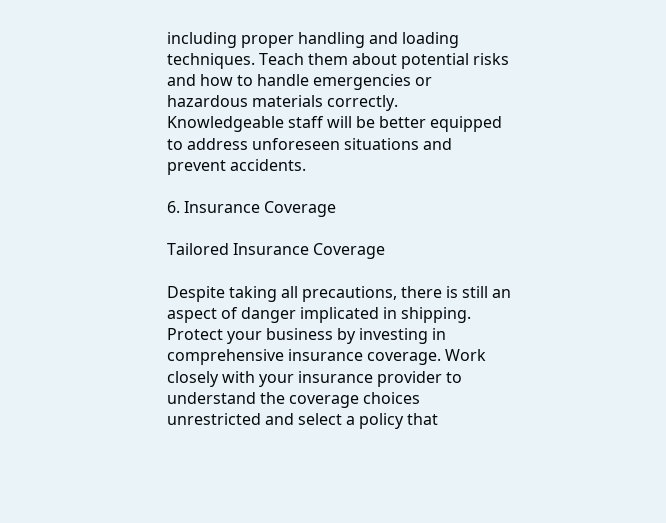including proper handling and loading techniques. Teach them about potential risks and how to handle emergencies or hazardous materials correctly. Knowledgeable staff will be better equipped to address unforeseen situations and prevent accidents.

6. Insurance Coverage

Tailored Insurance Coverage

Despite taking all precautions, there is still an aspect of danger implicated in shipping. Protect your business by investing in comprehensive insurance coverage. Work closely with your insurance provider to understand the coverage choices unrestricted and select a policy that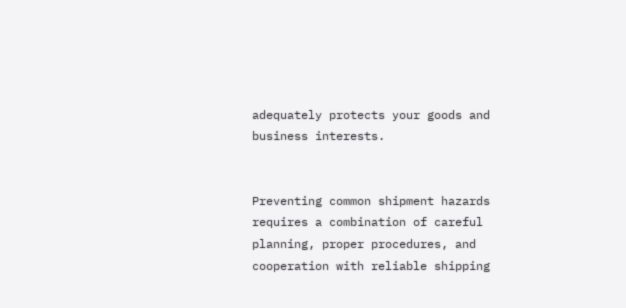adequately protects your goods and business interests.


Preventing common shipment hazards requires a combination of careful planning, proper procedures, and cooperation with reliable shipping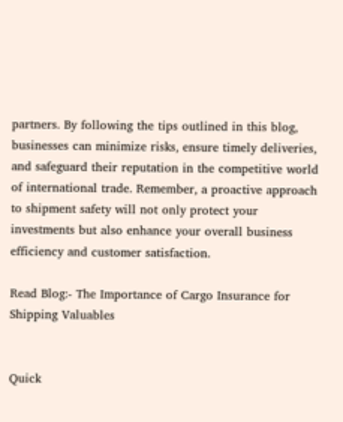partners. By following the tips outlined in this blog, businesses can minimize risks, ensure timely deliveries, and safeguard their reputation in the competitive world of international trade. Remember, a proactive approach to shipment safety will not only protect your investments but also enhance your overall business efficiency and customer satisfaction.

Read Blog:- The Importance of Cargo Insurance for Shipping Valuables


Quick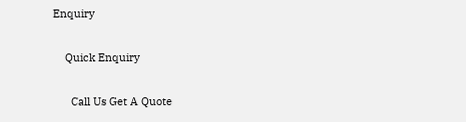Enquiry

    Quick Enquiry

      Call Us Get A Quote